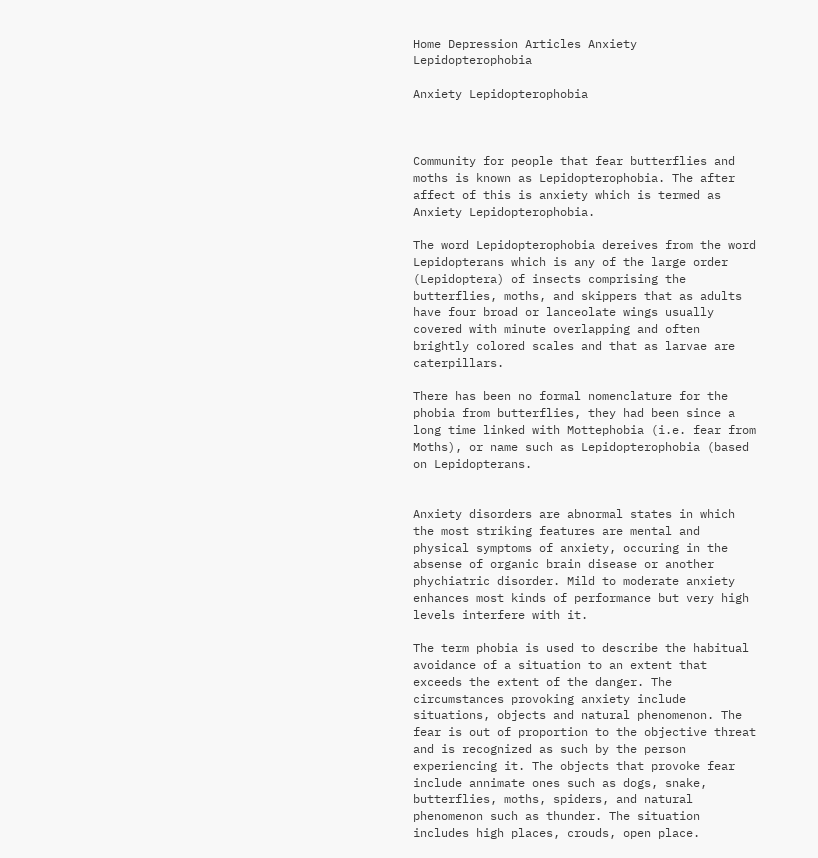Home Depression Articles Anxiety Lepidopterophobia

Anxiety Lepidopterophobia



Community for people that fear butterflies and moths is known as Lepidopterophobia. The after affect of this is anxiety which is termed as Anxiety Lepidopterophobia.

The word Lepidopterophobia dereives from the word Lepidopterans which is any of the large order (Lepidoptera) of insects comprising the butterflies, moths, and skippers that as adults have four broad or lanceolate wings usually covered with minute overlapping and often brightly colored scales and that as larvae are caterpillars.

There has been no formal nomenclature for the phobia from butterflies, they had been since a long time linked with Mottephobia (i.e. fear from Moths), or name such as Lepidopterophobia (based on Lepidopterans.


Anxiety disorders are abnormal states in which the most striking features are mental and physical symptoms of anxiety, occuring in the absense of organic brain disease or another phychiatric disorder. Mild to moderate anxiety enhances most kinds of performance but very high levels interfere with it.

The term phobia is used to describe the habitual avoidance of a situation to an extent that exceeds the extent of the danger. The circumstances provoking anxiety include situations, objects and natural phenomenon. The fear is out of proportion to the objective threat and is recognized as such by the person experiencing it. The objects that provoke fear include annimate ones such as dogs, snake, butterflies, moths, spiders, and natural phenomenon such as thunder. The situation includes high places, crouds, open place.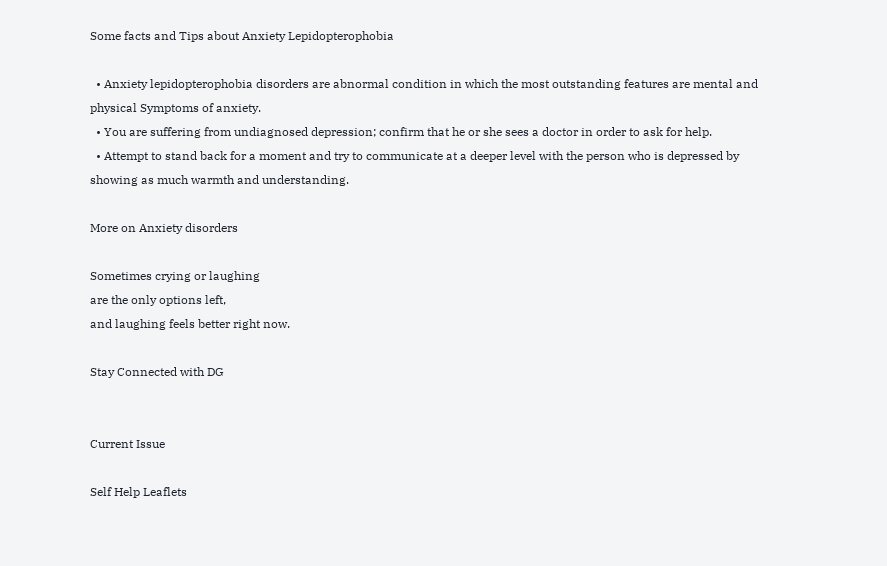Some facts and Tips about Anxiety Lepidopterophobia

  • Anxiety lepidopterophobia disorders are abnormal condition in which the most outstanding features are mental and physical Symptoms of anxiety.
  • You are suffering from undiagnosed depression; confirm that he or she sees a doctor in order to ask for help.
  • Attempt to stand back for a moment and try to communicate at a deeper level with the person who is depressed by showing as much warmth and understanding.

More on Anxiety disorders

Sometimes crying or laughing
are the only options left,
and laughing feels better right now.

Stay Connected with DG


Current Issue

Self Help Leaflets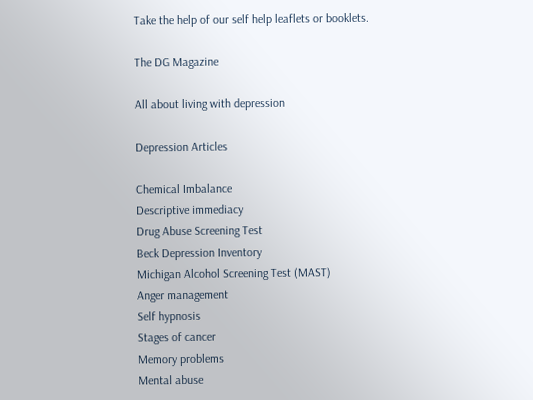Take the help of our self help leaflets or booklets.

The DG Magazine

All about living with depression

Depression Articles

Chemical Imbalance
Descriptive immediacy
Drug Abuse Screening Test
Beck Depression Inventory
Michigan Alcohol Screening Test (MAST)
Anger management
Self hypnosis
Stages of cancer
Memory problems
Mental abuse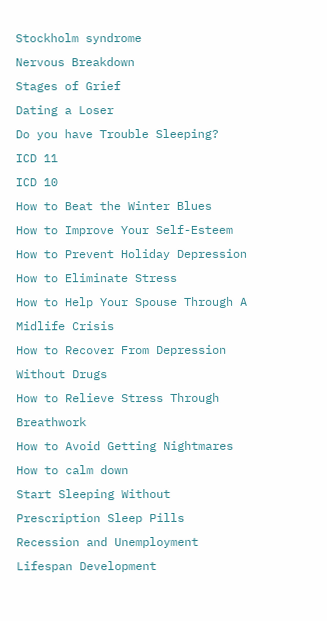Stockholm syndrome
Nervous Breakdown
Stages of Grief
Dating a Loser
Do you have Trouble Sleeping?
ICD 11
ICD 10
How to Beat the Winter Blues
How to Improve Your Self-Esteem
How to Prevent Holiday Depression
How to Eliminate Stress
How to Help Your Spouse Through A Midlife Crisis
How to Recover From Depression Without Drugs
How to Relieve Stress Through Breathwork
How to Avoid Getting Nightmares
How to calm down
Start Sleeping Without Prescription Sleep Pills
Recession and Unemployment
Lifespan Development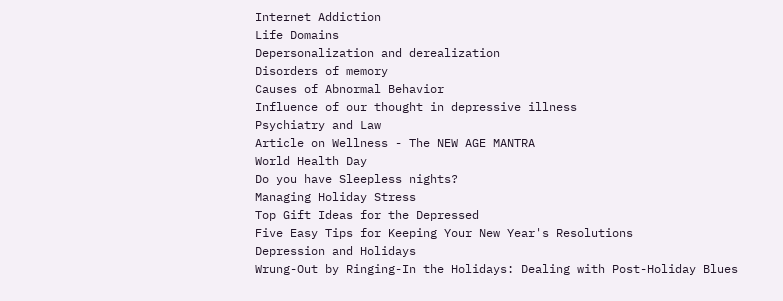Internet Addiction
Life Domains
Depersonalization and derealization
Disorders of memory
Causes of Abnormal Behavior
Influence of our thought in depressive illness
Psychiatry and Law
Article on Wellness - The NEW AGE MANTRA
World Health Day
Do you have Sleepless nights?
Managing Holiday Stress
Top Gift Ideas for the Depressed
Five Easy Tips for Keeping Your New Year's Resolutions
Depression and Holidays
Wrung-Out by Ringing-In the Holidays: Dealing with Post-Holiday Blues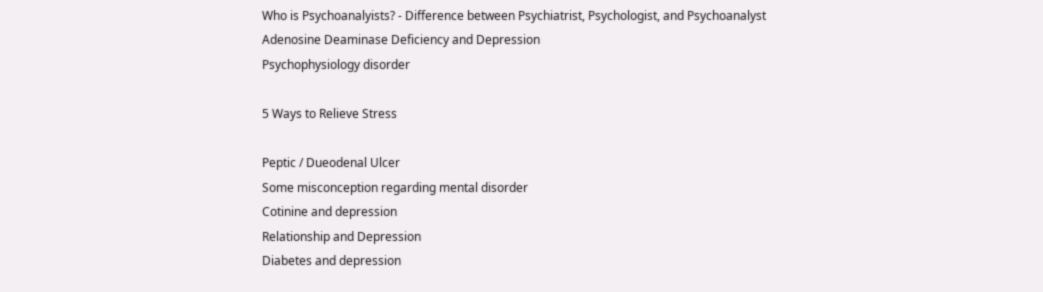Who is Psychoanalyists? - Difference between Psychiatrist, Psychologist, and Psychoanalyst
Adenosine Deaminase Deficiency and Depression
Psychophysiology disorder

5 Ways to Relieve Stress

Peptic / Dueodenal Ulcer
Some misconception regarding mental disorder
Cotinine and depression
Relationship and Depression
Diabetes and depression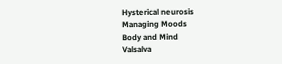Hysterical neurosis
Managing Moods
Body and Mind
Valsalva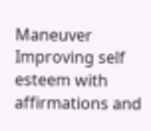Maneuver
Improving self esteem with affirmations and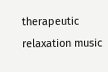therapeutic relaxation music